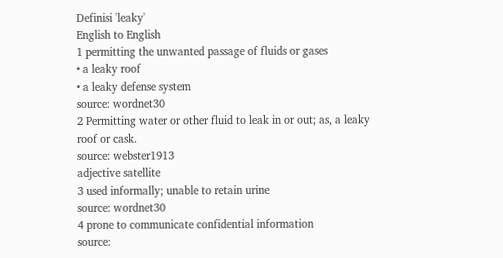Definisi 'leaky'
English to English
1 permitting the unwanted passage of fluids or gases
• a leaky roof
• a leaky defense system
source: wordnet30
2 Permitting water or other fluid to leak in or out; as, a leaky roof or cask.
source: webster1913
adjective satellite
3 used informally; unable to retain urine
source: wordnet30
4 prone to communicate confidential information
source: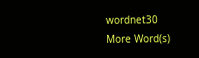wordnet30
More Word(s)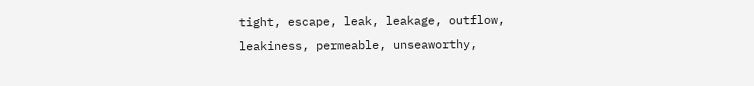tight, escape, leak, leakage, outflow, leakiness, permeable, unseaworthy,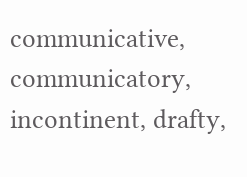communicative, communicatory, incontinent, drafty,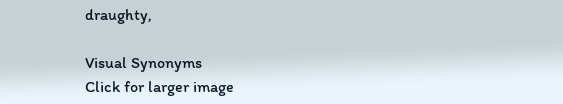draughty,

Visual Synonyms
Click for larger image